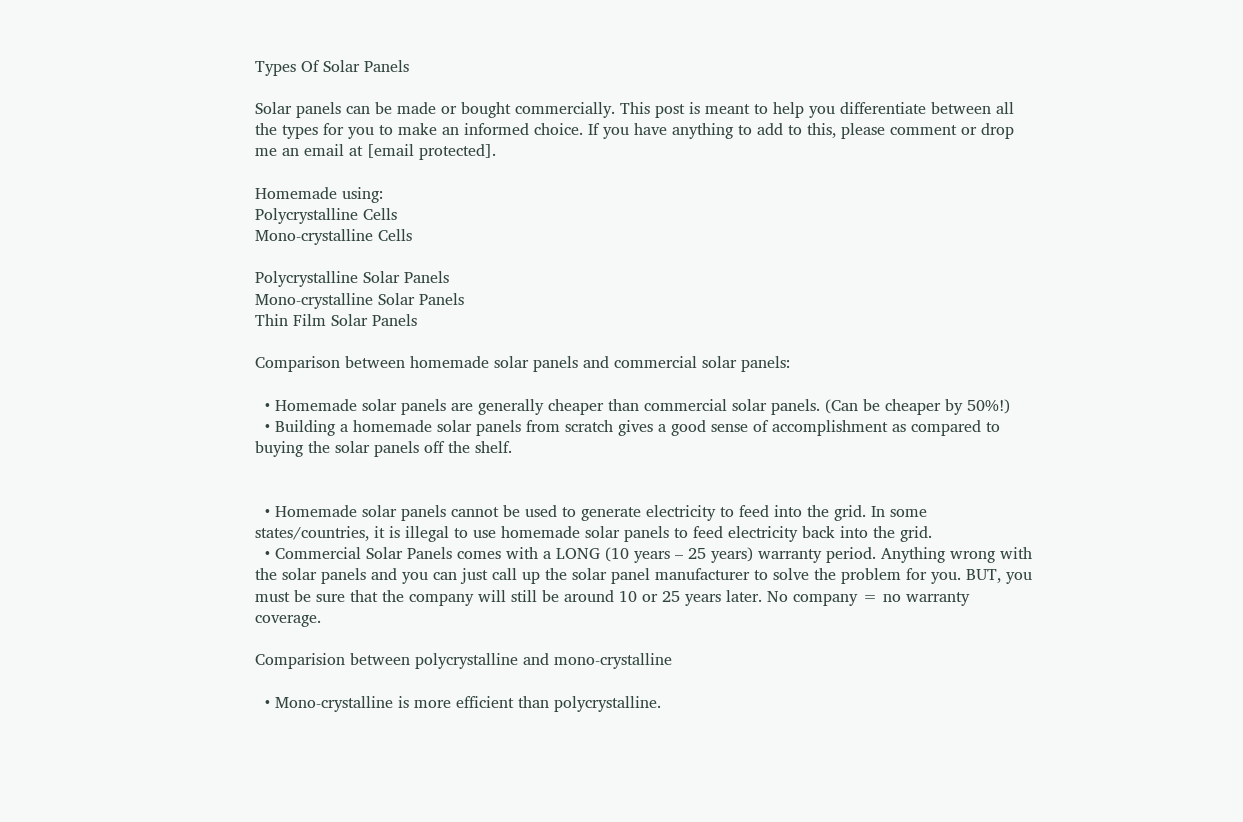Types Of Solar Panels

Solar panels can be made or bought commercially. This post is meant to help you differentiate between all the types for you to make an informed choice. If you have anything to add to this, please comment or drop me an email at [email protected].

Homemade using:
Polycrystalline Cells
Mono-crystalline Cells

Polycrystalline Solar Panels
Mono-crystalline Solar Panels
Thin Film Solar Panels

Comparison between homemade solar panels and commercial solar panels:

  • Homemade solar panels are generally cheaper than commercial solar panels. (Can be cheaper by 50%!)
  • Building a homemade solar panels from scratch gives a good sense of accomplishment as compared to buying the solar panels off the shelf.


  • Homemade solar panels cannot be used to generate electricity to feed into the grid. In some states/countries, it is illegal to use homemade solar panels to feed electricity back into the grid.
  • Commercial Solar Panels comes with a LONG (10 years – 25 years) warranty period. Anything wrong with the solar panels and you can just call up the solar panel manufacturer to solve the problem for you. BUT, you must be sure that the company will still be around 10 or 25 years later. No company = no warranty coverage.

Comparision between polycrystalline and mono-crystalline

  • Mono-crystalline is more efficient than polycrystalline.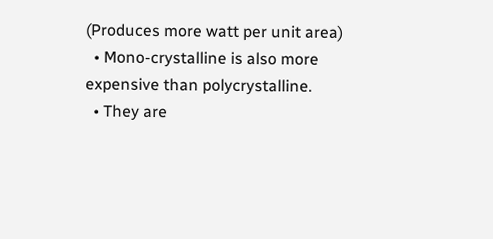(Produces more watt per unit area)
  • Mono-crystalline is also more expensive than polycrystalline.
  • They are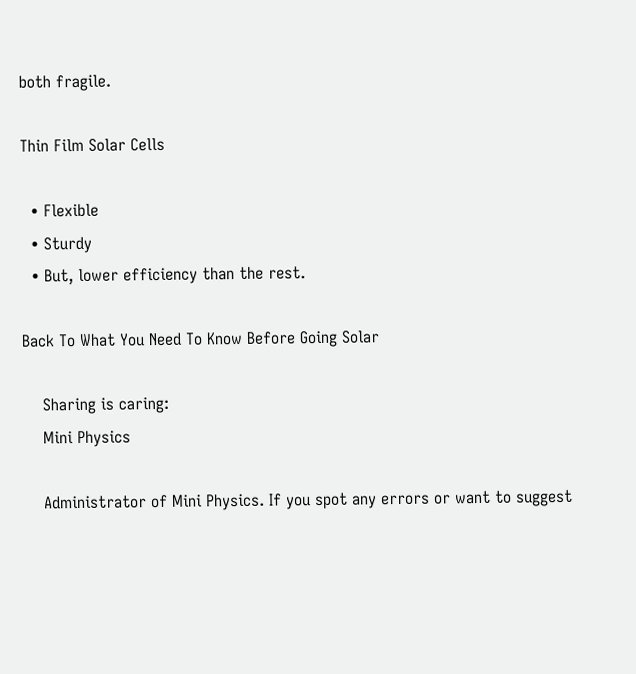both fragile.

Thin Film Solar Cells

  • Flexible
  • Sturdy
  • But, lower efficiency than the rest.

Back To What You Need To Know Before Going Solar

    Sharing is caring:
    Mini Physics

    Administrator of Mini Physics. If you spot any errors or want to suggest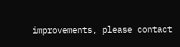improvements, please contact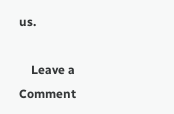us.

    Leave a Comment